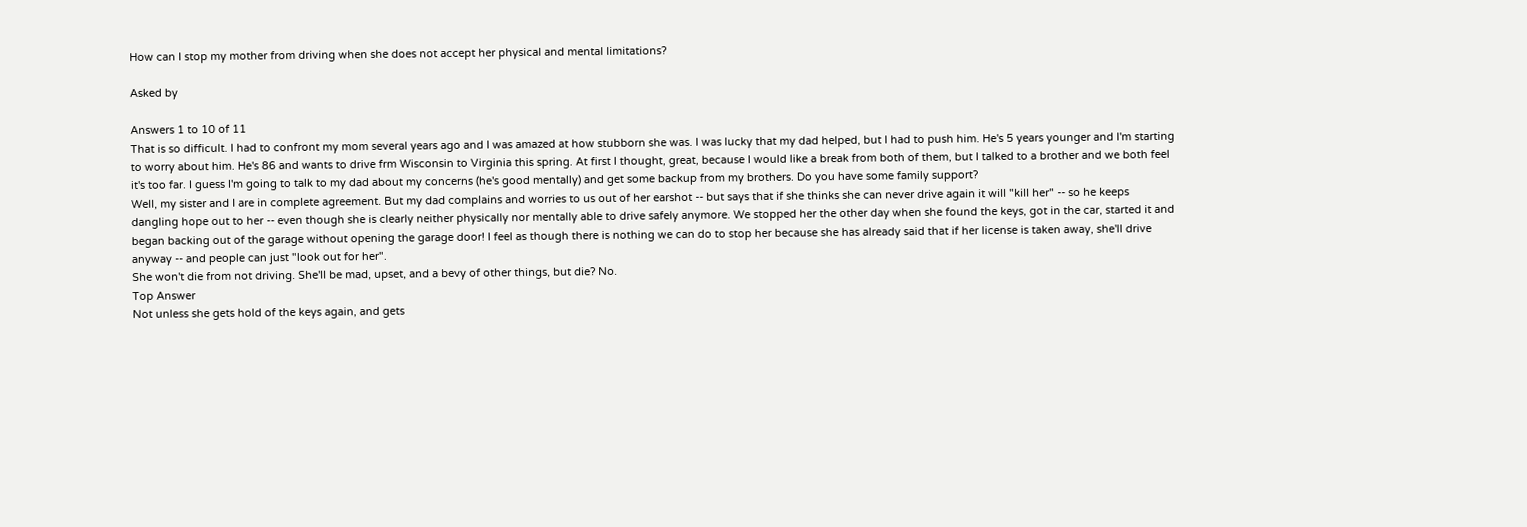How can I stop my mother from driving when she does not accept her physical and mental limitations?

Asked by

Answers 1 to 10 of 11
That is so difficult. I had to confront my mom several years ago and I was amazed at how stubborn she was. I was lucky that my dad helped, but I had to push him. He's 5 years younger and I'm starting to worry about him. He's 86 and wants to drive frm Wisconsin to Virginia this spring. At first I thought, great, because I would like a break from both of them, but I talked to a brother and we both feel it's too far. I guess I'm going to talk to my dad about my concerns (he's good mentally) and get some backup from my brothers. Do you have some family support?
Well, my sister and I are in complete agreement. But my dad complains and worries to us out of her earshot -- but says that if she thinks she can never drive again it will "kill her" -- so he keeps dangling hope out to her -- even though she is clearly neither physically nor mentally able to drive safely anymore. We stopped her the other day when she found the keys, got in the car, started it and began backing out of the garage without opening the garage door! I feel as though there is nothing we can do to stop her because she has already said that if her license is taken away, she'll drive anyway -- and people can just "look out for her".
She won't die from not driving. She'll be mad, upset, and a bevy of other things, but die? No.
Top Answer
Not unless she gets hold of the keys again, and gets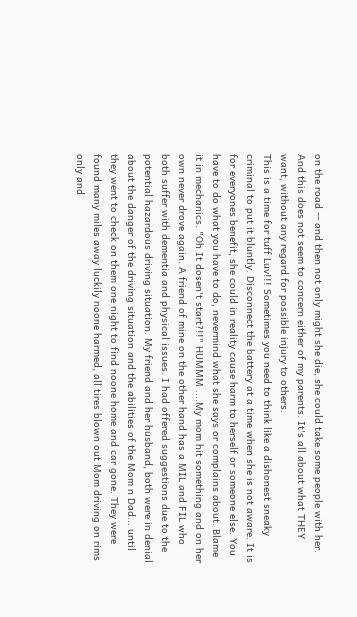on the road -- and then not only might she die, she could take some people with her. And this does not seem to concern either of my parents. It's all about what THEY want, without any regard for possible injury to others.
This is a time for tuff Luv!!! Sometimes you need to think like a dishonest sneaky criminal to put it bluntly. Disconnect the battery at a time when she is not aware. It is for everyones benefit, she could in reality cause harm to herself or someone else. You have to do what you have to do, nevermind what she says or complains about. Blame it in mechanics. "Oh It dosen't start?!!" HUMMM ....My mom hit something and on her own never drove again. A friend of mine on the other hand has a MIL and FIL who both suffer with dementia and physical issues. I had offered suggestions due to the potential hazardous driving situation. My friend and her husband, both were in denial about the danger of the driving situation and the abilities of the Mom n Dad... until they went to check on them one night to find noone home and car gone. They were found many miles away luckily noone harmed, all tires blown out Mom driving on rims only and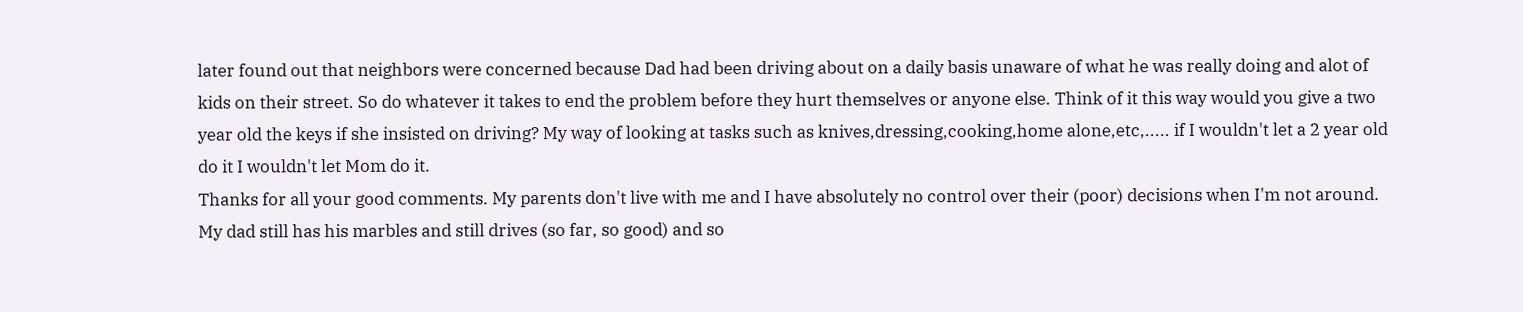later found out that neighbors were concerned because Dad had been driving about on a daily basis unaware of what he was really doing and alot of kids on their street. So do whatever it takes to end the problem before they hurt themselves or anyone else. Think of it this way would you give a two year old the keys if she insisted on driving? My way of looking at tasks such as knives,dressing,cooking,home alone,etc,..... if I wouldn't let a 2 year old do it I wouldn't let Mom do it.
Thanks for all your good comments. My parents don't live with me and I have absolutely no control over their (poor) decisions when I'm not around. My dad still has his marbles and still drives (so far, so good) and so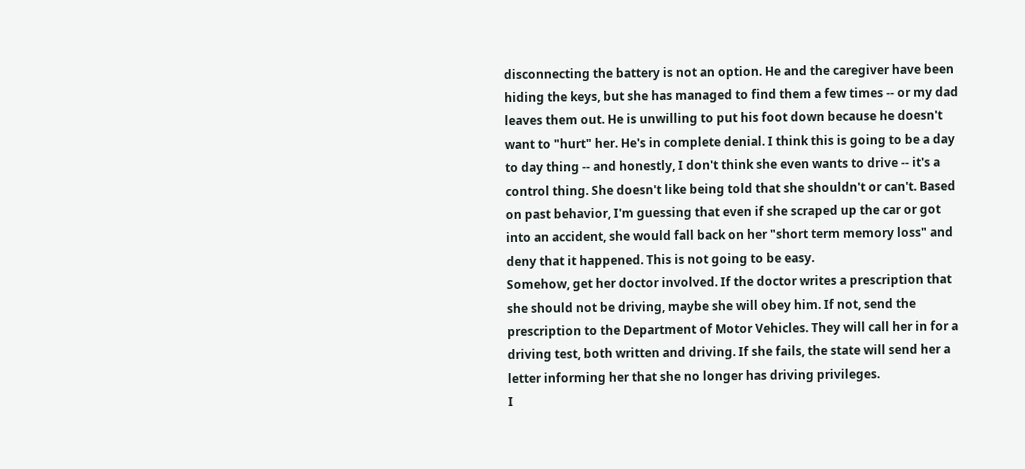disconnecting the battery is not an option. He and the caregiver have been hiding the keys, but she has managed to find them a few times -- or my dad leaves them out. He is unwilling to put his foot down because he doesn't want to "hurt" her. He's in complete denial. I think this is going to be a day to day thing -- and honestly, I don't think she even wants to drive -- it's a control thing. She doesn't like being told that she shouldn't or can't. Based on past behavior, I'm guessing that even if she scraped up the car or got into an accident, she would fall back on her "short term memory loss" and deny that it happened. This is not going to be easy.
Somehow, get her doctor involved. If the doctor writes a prescription that she should not be driving, maybe she will obey him. If not, send the prescription to the Department of Motor Vehicles. They will call her in for a driving test, both written and driving. If she fails, the state will send her a letter informing her that she no longer has driving privileges.
I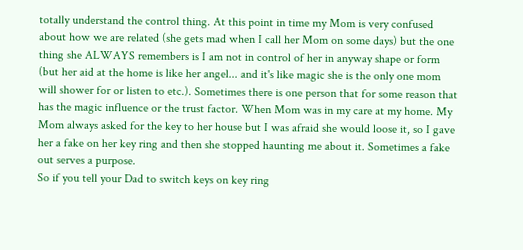totally understand the control thing. At this point in time my Mom is very confused about how we are related (she gets mad when I call her Mom on some days) but the one thing she ALWAYS remembers is I am not in control of her in anyway shape or form (but her aid at the home is like her angel... and it's like magic she is the only one mom will shower for or listen to etc.). Sometimes there is one person that for some reason that has the magic influence or the trust factor. When Mom was in my care at my home. My Mom always asked for the key to her house but I was afraid she would loose it, so I gave her a fake on her key ring and then she stopped haunting me about it. Sometimes a fake out serves a purpose.
So if you tell your Dad to switch keys on key ring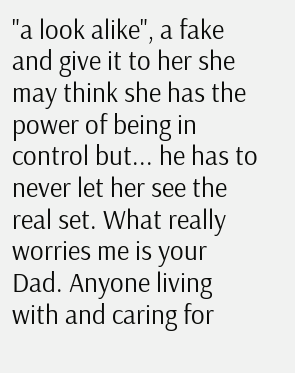"a look alike", a fake and give it to her she may think she has the power of being in control but... he has to never let her see the real set. What really worries me is your Dad. Anyone living with and caring for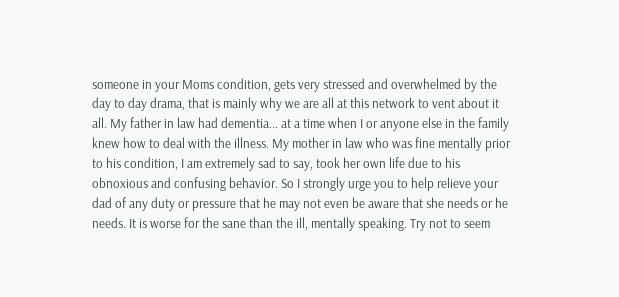someone in your Moms condition, gets very stressed and overwhelmed by the day to day drama, that is mainly why we are all at this network to vent about it all. My father in law had dementia... at a time when I or anyone else in the family knew how to deal with the illness. My mother in law who was fine mentally prior to his condition, I am extremely sad to say, took her own life due to his obnoxious and confusing behavior. So I strongly urge you to help relieve your dad of any duty or pressure that he may not even be aware that she needs or he needs. It is worse for the sane than the ill, mentally speaking. Try not to seem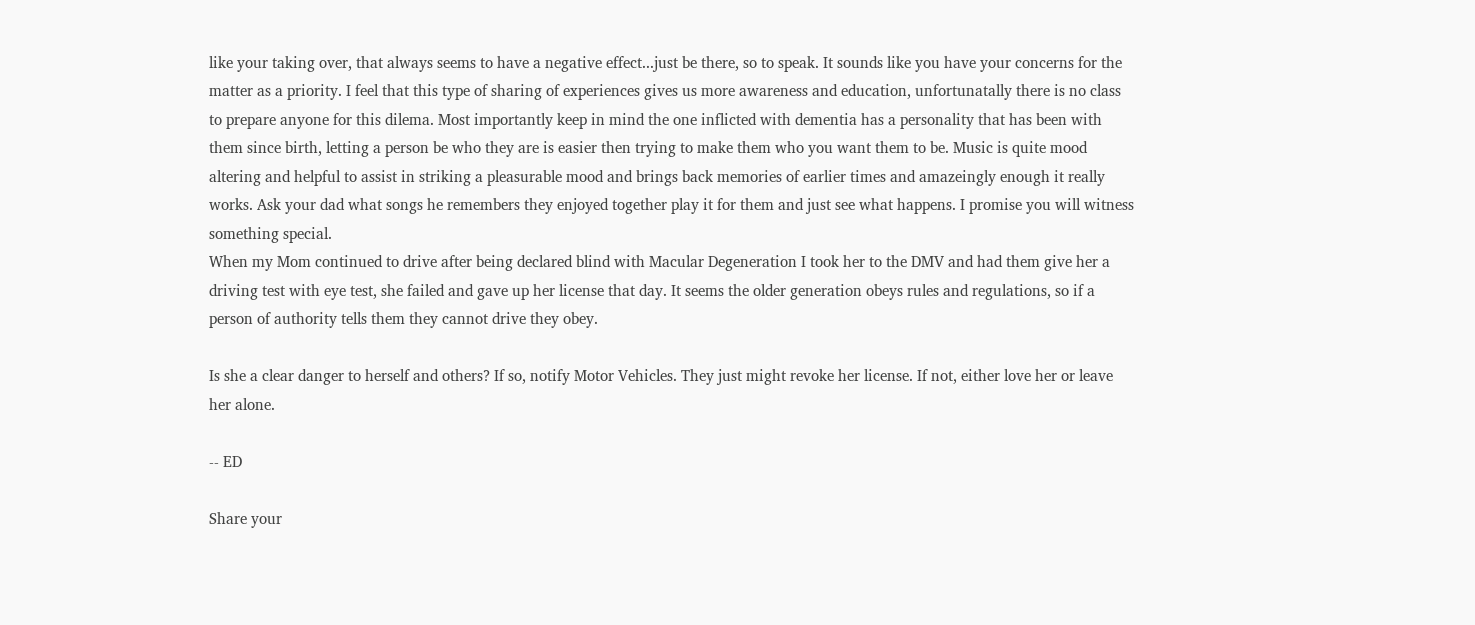like your taking over, that always seems to have a negative effect...just be there, so to speak. It sounds like you have your concerns for the matter as a priority. I feel that this type of sharing of experiences gives us more awareness and education, unfortunatally there is no class to prepare anyone for this dilema. Most importantly keep in mind the one inflicted with dementia has a personality that has been with them since birth, letting a person be who they are is easier then trying to make them who you want them to be. Music is quite mood altering and helpful to assist in striking a pleasurable mood and brings back memories of earlier times and amazeingly enough it really works. Ask your dad what songs he remembers they enjoyed together play it for them and just see what happens. I promise you will witness something special.
When my Mom continued to drive after being declared blind with Macular Degeneration I took her to the DMV and had them give her a driving test with eye test, she failed and gave up her license that day. It seems the older generation obeys rules and regulations, so if a person of authority tells them they cannot drive they obey.

Is she a clear danger to herself and others? If so, notify Motor Vehicles. They just might revoke her license. If not, either love her or leave her alone.

-- ED

Share your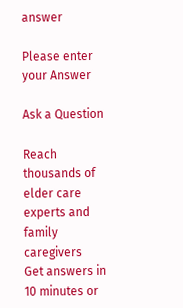answer

Please enter your Answer

Ask a Question

Reach thousands of elder care experts and family caregivers
Get answers in 10 minutes or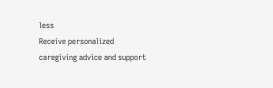less
Receive personalized caregiving advice and support